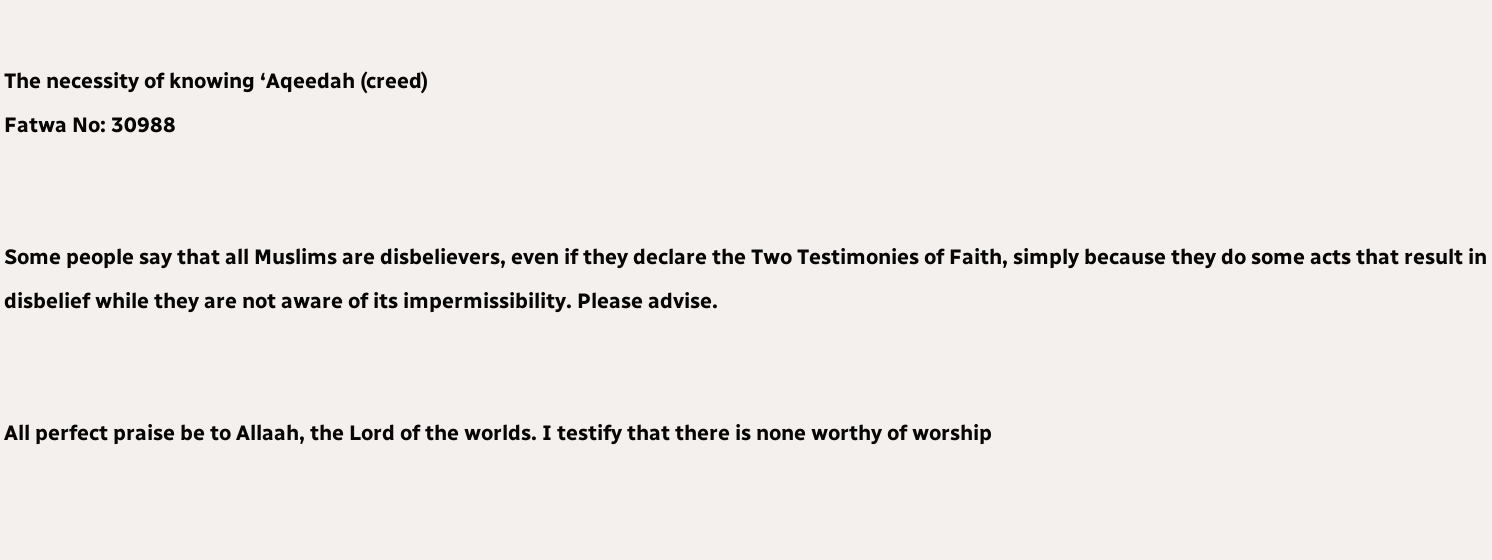The necessity of knowing ‘Aqeedah (creed)
Fatwa No: 30988


Some people say that all Muslims are disbelievers, even if they declare the Two Testimonies of Faith, simply because they do some acts that result in disbelief while they are not aware of its impermissibility. Please advise.


All perfect praise be to Allaah, the Lord of the worlds. I testify that there is none worthy of worship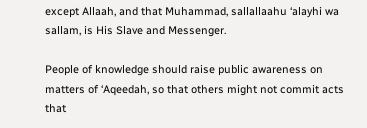except Allaah, and that Muhammad, sallallaahu ‘alayhi wa sallam, is His Slave and Messenger.

People of knowledge should raise public awareness on matters of ‘Aqeedah, so that others might not commit acts that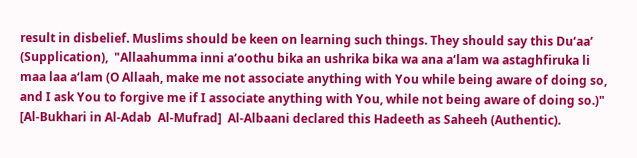result in disbelief. Muslims should be keen on learning such things. They should say this Du‘aa’ (Supplication),  "Allaahumma inni a‘oothu bika an ushrika bika wa ana a‘lam wa astaghfiruka li maa laa a‘lam (O Allaah, make me not associate anything with You while being aware of doing so, and I ask You to forgive me if I associate anything with You, while not being aware of doing so.)" [Al-Bukhari in Al-Adab  Al-Mufrad]  Al-Albaani declared this Hadeeth as Saheeh (Authentic).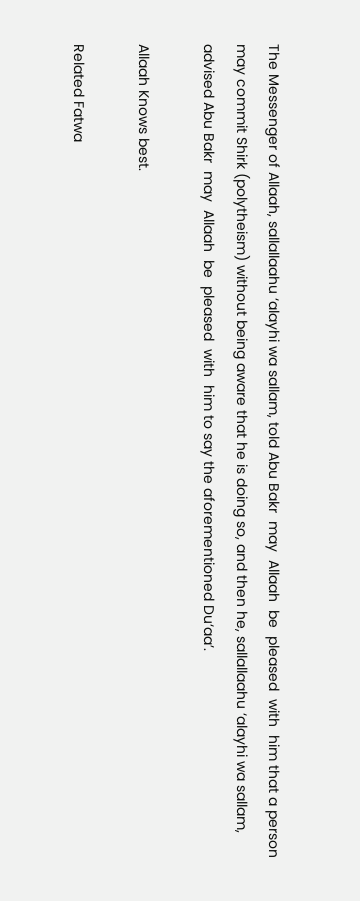The Messenger of Allaah, sallallaahu ‘alayhi wa sallam, told Abu Bakr  may  Allaah  be  pleased  with  him that a person may commit Shirk (polytheism) without being aware that he is doing so, and then he, sallallaahu ‘alayhi wa sallam, advised Abu Bakr  may  Allaah  be  pleased  with  him to say the aforementioned Du‘aa’.

Allaah Knows best.

Related Fatwa